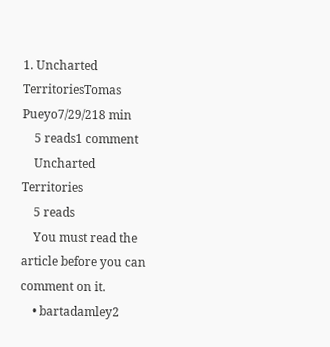1. Uncharted TerritoriesTomas Pueyo7/29/218 min
    5 reads1 comment
    Uncharted Territories
    5 reads
    You must read the article before you can comment on it.
    • bartadamley2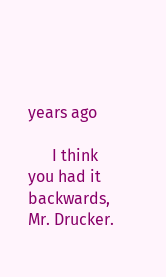years ago

      I think you had it backwards, Mr. Drucker.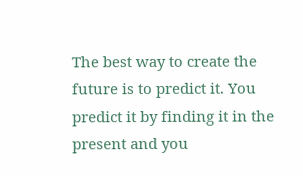The best way to create the future is to predict it. You predict it by finding it in the present and you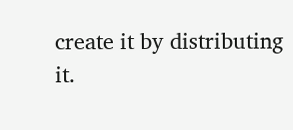create it by distributing it.